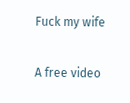Fuck my wife

A free video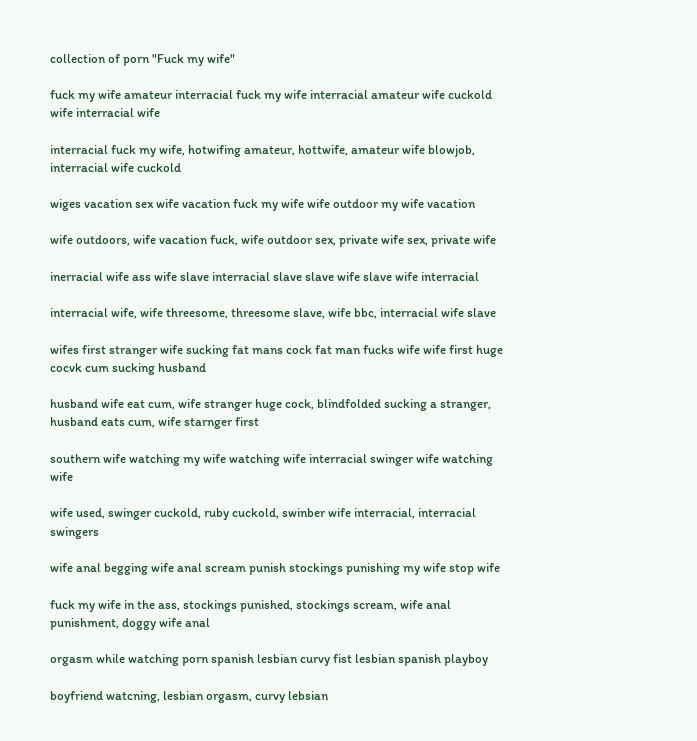collection of porn "Fuck my wife"

fuck my wife amateur interracial fuck my wife interracial amateur wife cuckold wife interracial wife

interracial fuck my wife, hotwifing amateur, hottwife, amateur wife blowjob, interracial wife cuckold

wiges vacation sex wife vacation fuck my wife wife outdoor my wife vacation

wife outdoors, wife vacation fuck, wife outdoor sex, private wife sex, private wife

inerracial wife ass wife slave interracial slave slave wife slave wife interracial

interracial wife, wife threesome, threesome slave, wife bbc, interracial wife slave

wifes first stranger wife sucking fat mans cock fat man fucks wife wife first huge cocvk cum sucking husband

husband wife eat cum, wife stranger huge cock, blindfolded sucking a stranger, husband eats cum, wife starnger first

southern wife watching my wife watching wife interracial swinger wife watching wife

wife used, swinger cuckold, ruby cuckold, swinber wife interracial, interracial swingers

wife anal begging wife anal scream punish stockings punishing my wife stop wife

fuck my wife in the ass, stockings punished, stockings scream, wife anal punishment, doggy wife anal

orgasm while watching porn spanish lesbian curvy fist lesbian spanish playboy

boyfriend watcning, lesbian orgasm, curvy lebsian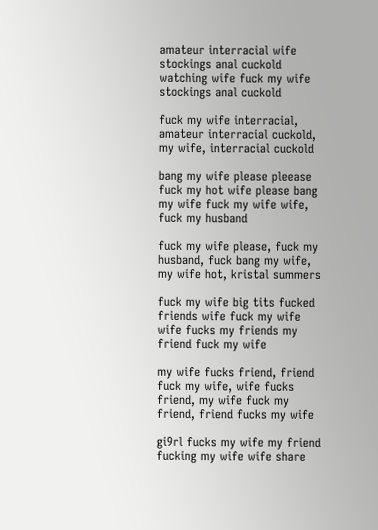amateur interracial wife stockings anal cuckold watching wife fuck my wife stockings anal cuckold

fuck my wife interracial, amateur interracial cuckold, my wife, interracial cuckold

bang my wife please pleease fuck my hot wife please bang my wife fuck my wife wife, fuck my husband

fuck my wife please, fuck my husband, fuck bang my wife, my wife hot, kristal summers

fuck my wife big tits fucked friends wife fuck my wife wife fucks my friends my friend fuck my wife

my wife fucks friend, friend fuck my wife, wife fucks friend, my wife fuck my friend, friend fucks my wife

gi9rl fucks my wife my friend fucking my wife wife share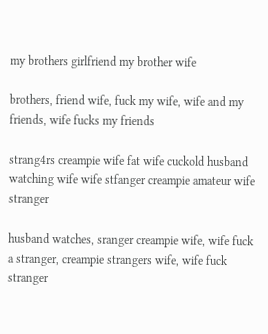my brothers girlfriend my brother wife

brothers, friend wife, fuck my wife, wife and my friends, wife fucks my friends

strang4rs creampie wife fat wife cuckold husband watching wife wife stfanger creampie amateur wife stranger

husband watches, sranger creampie wife, wife fuck a stranger, creampie strangers wife, wife fuck stranger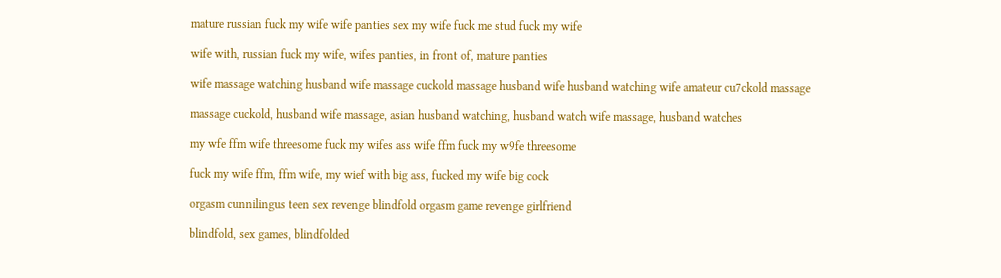mature russian fuck my wife wife panties sex my wife fuck me stud fuck my wife

wife with, russian fuck my wife, wifes panties, in front of, mature panties

wife massage watching husband wife massage cuckold massage husband wife husband watching wife amateur cu7ckold massage

massage cuckold, husband wife massage, asian husband watching, husband watch wife massage, husband watches

my wfe ffm wife threesome fuck my wifes ass wife ffm fuck my w9fe threesome

fuck my wife ffm, ffm wife, my wief with big ass, fucked my wife big cock

orgasm cunnilingus teen sex revenge blindfold orgasm game revenge girlfriend

blindfold, sex games, blindfolded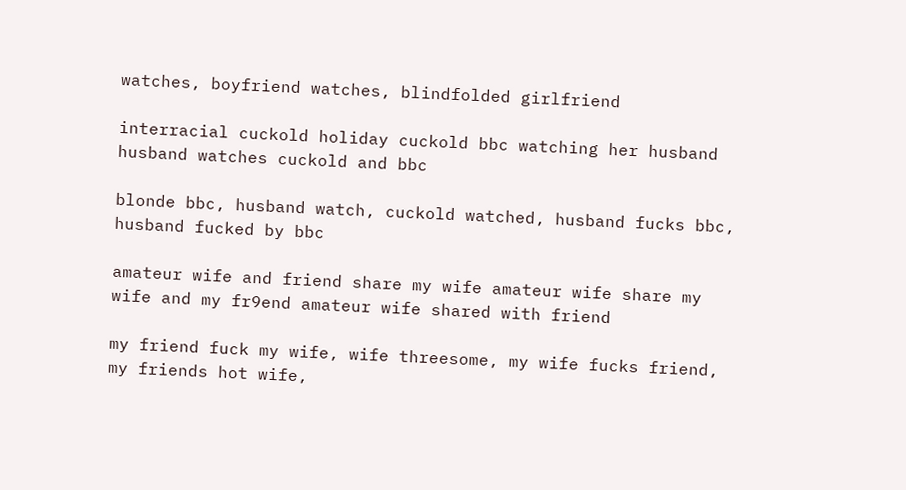watches, boyfriend watches, blindfolded girlfriend

interracial cuckold holiday cuckold bbc watching her husband husband watches cuckold and bbc

blonde bbc, husband watch, cuckold watched, husband fucks bbc, husband fucked by bbc

amateur wife and friend share my wife amateur wife share my wife and my fr9end amateur wife shared with friend

my friend fuck my wife, wife threesome, my wife fucks friend, my friends hot wife,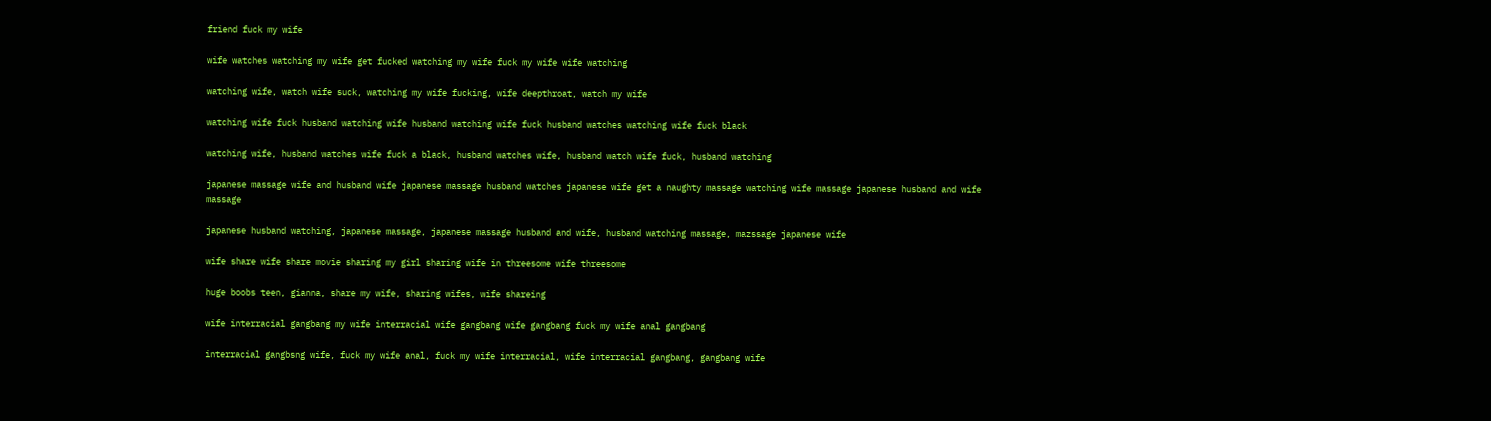friend fuck my wife

wife watches watching my wife get fucked watching my wife fuck my wife wife watching

watching wife, watch wife suck, watching my wife fucking, wife deepthroat, watch my wife

watching wife fuck husband watching wife husband watching wife fuck husband watches watching wife fuck black

watching wife, husband watches wife fuck a black, husband watches wife, husband watch wife fuck, husband watching

japanese massage wife and husband wife japanese massage husband watches japanese wife get a naughty massage watching wife massage japanese husband and wife massage

japanese husband watching, japanese massage, japanese massage husband and wife, husband watching massage, mazssage japanese wife

wife share wife share movie sharing my girl sharing wife in threesome wife threesome

huge boobs teen, gianna, share my wife, sharing wifes, wife shareing

wife interracial gangbang my wife interracial wife gangbang wife gangbang fuck my wife anal gangbang

interracial gangbsng wife, fuck my wife anal, fuck my wife interracial, wife interracial gangbang, gangbang wife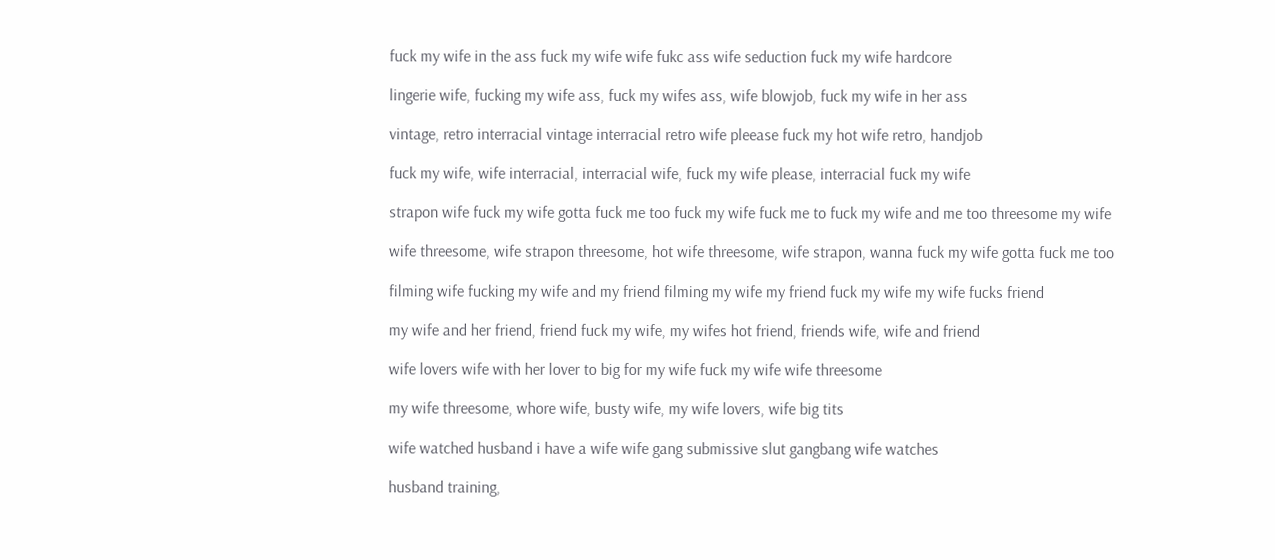fuck my wife in the ass fuck my wife wife fukc ass wife seduction fuck my wife hardcore

lingerie wife, fucking my wife ass, fuck my wifes ass, wife blowjob, fuck my wife in her ass

vintage, retro interracial vintage interracial retro wife pleease fuck my hot wife retro, handjob

fuck my wife, wife interracial, interracial wife, fuck my wife please, interracial fuck my wife

strapon wife fuck my wife gotta fuck me too fuck my wife fuck me to fuck my wife and me too threesome my wife

wife threesome, wife strapon threesome, hot wife threesome, wife strapon, wanna fuck my wife gotta fuck me too

filming wife fucking my wife and my friend filming my wife my friend fuck my wife my wife fucks friend

my wife and her friend, friend fuck my wife, my wifes hot friend, friends wife, wife and friend

wife lovers wife with her lover to big for my wife fuck my wife wife threesome

my wife threesome, whore wife, busty wife, my wife lovers, wife big tits

wife watched husband i have a wife wife gang submissive slut gangbang wife watches

husband training,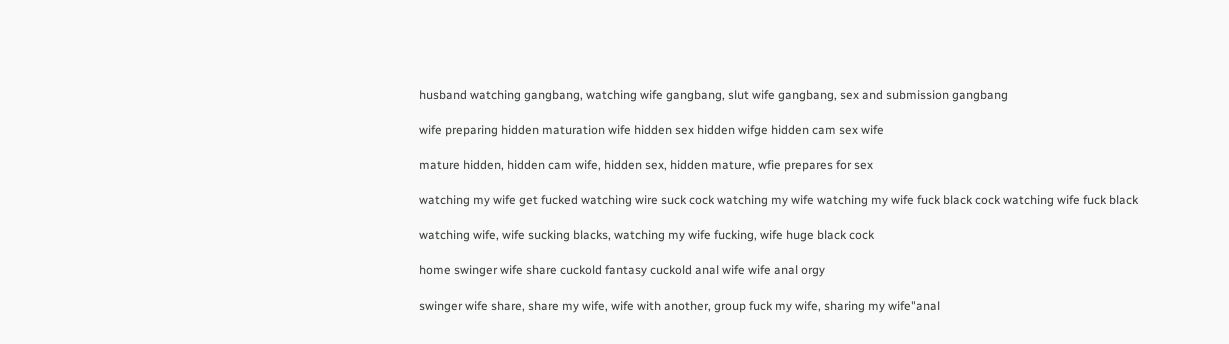husband watching gangbang, watching wife gangbang, slut wife gangbang, sex and submission gangbang

wife preparing hidden maturation wife hidden sex hidden wifge hidden cam sex wife

mature hidden, hidden cam wife, hidden sex, hidden mature, wfie prepares for sex

watching my wife get fucked watching wire suck cock watching my wife watching my wife fuck black cock watching wife fuck black

watching wife, wife sucking blacks, watching my wife fucking, wife huge black cock

home swinger wife share cuckold fantasy cuckold anal wife wife anal orgy

swinger wife share, share my wife, wife with another, group fuck my wife, sharing my wife"anal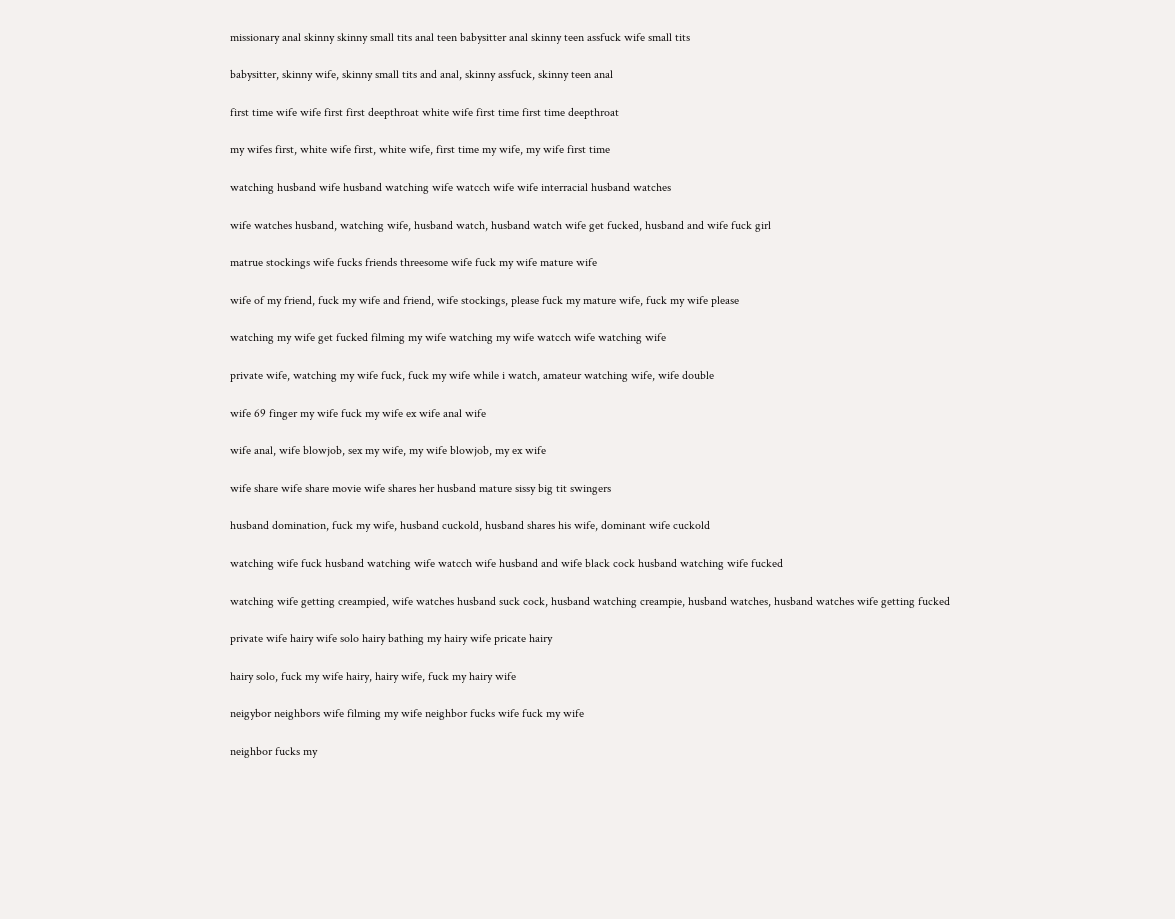missionary anal skinny skinny small tits anal teen babysitter anal skinny teen assfuck wife small tits

babysitter, skinny wife, skinny small tits and anal, skinny assfuck, skinny teen anal

first time wife wife first first deepthroat white wife first time first time deepthroat

my wifes first, white wife first, white wife, first time my wife, my wife first time

watching husband wife husband watching wife watcch wife wife interracial husband watches

wife watches husband, watching wife, husband watch, husband watch wife get fucked, husband and wife fuck girl

matrue stockings wife fucks friends threesome wife fuck my wife mature wife

wife of my friend, fuck my wife and friend, wife stockings, please fuck my mature wife, fuck my wife please

watching my wife get fucked filming my wife watching my wife watcch wife watching wife

private wife, watching my wife fuck, fuck my wife while i watch, amateur watching wife, wife double

wife 69 finger my wife fuck my wife ex wife anal wife

wife anal, wife blowjob, sex my wife, my wife blowjob, my ex wife

wife share wife share movie wife shares her husband mature sissy big tit swingers

husband domination, fuck my wife, husband cuckold, husband shares his wife, dominant wife cuckold

watching wife fuck husband watching wife watcch wife husband and wife black cock husband watching wife fucked

watching wife getting creampied, wife watches husband suck cock, husband watching creampie, husband watches, husband watches wife getting fucked

private wife hairy wife solo hairy bathing my hairy wife pricate hairy

hairy solo, fuck my wife hairy, hairy wife, fuck my hairy wife

neigybor neighbors wife filming my wife neighbor fucks wife fuck my wife

neighbor fucks my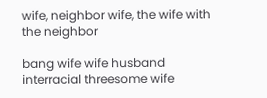wife, neighbor wife, the wife with the neighbor

bang wife wife husband interracial threesome wife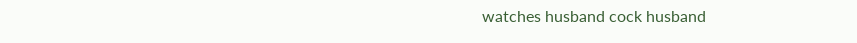watches husband cock husband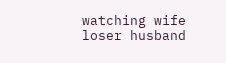watching wife loser husband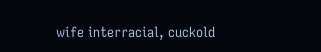wife interracial, cuckold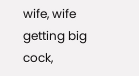wife, wife getting big cock,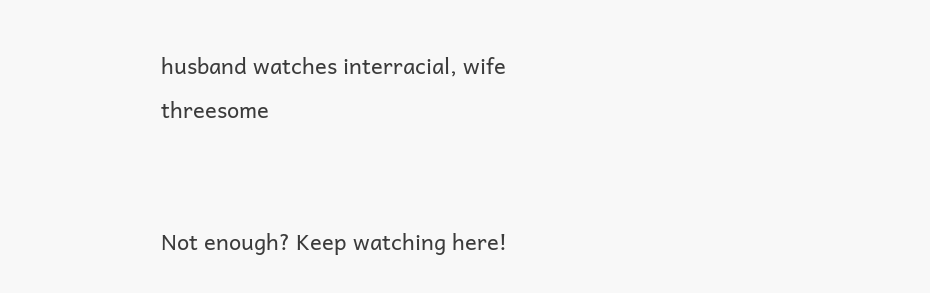husband watches interracial, wife threesome


Not enough? Keep watching here!